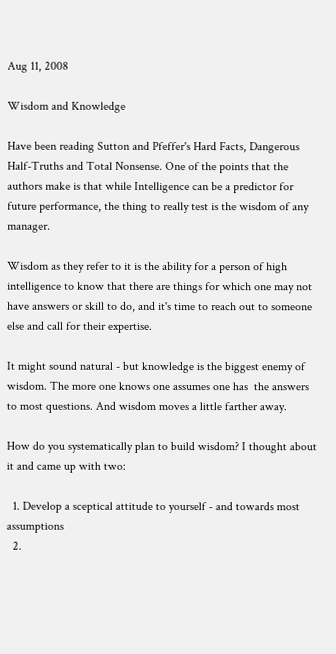Aug 11, 2008

Wisdom and Knowledge

Have been reading Sutton and Pfeffer's Hard Facts, Dangerous Half-Truths and Total Nonsense. One of the points that the authors make is that while Intelligence can be a predictor for future performance, the thing to really test is the wisdom of any manager.

Wisdom as they refer to it is the ability for a person of high intelligence to know that there are things for which one may not have answers or skill to do, and it's time to reach out to someone else and call for their expertise.

It might sound natural - but knowledge is the biggest enemy of wisdom. The more one knows one assumes one has  the answers to most questions. And wisdom moves a little farther away.

How do you systematically plan to build wisdom? I thought about it and came up with two:

  1. Develop a sceptical attitude to yourself - and towards most assumptions
  2.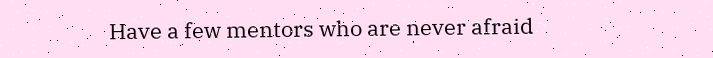Have a few mentors who are never afraid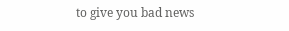to give you bad news